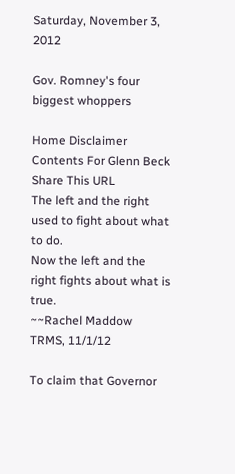Saturday, November 3, 2012

Gov. Romney's four biggest whoppers

Home Disclaimer Contents For Glenn Beck Share This URL
The left and the right used to fight about what to do.
Now the left and the right fights about what is true.
~~Rachel Maddow
TRMS, 11/1/12

To claim that Governor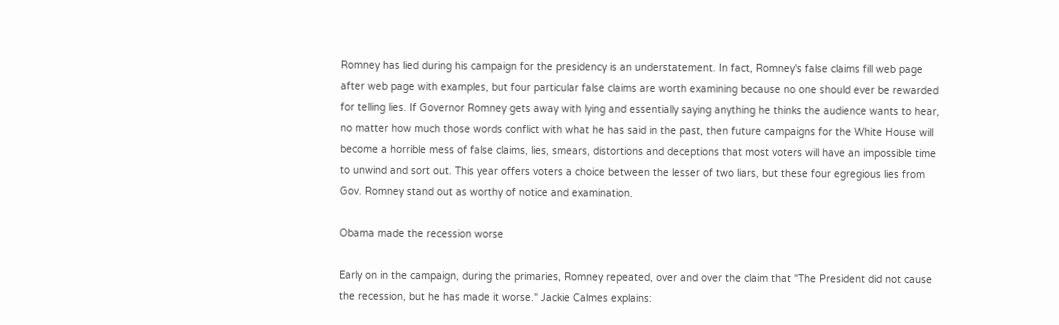Romney has lied during his campaign for the presidency is an understatement. In fact, Romney's false claims fill web page after web page with examples, but four particular false claims are worth examining because no one should ever be rewarded for telling lies. If Governor Romney gets away with lying and essentially saying anything he thinks the audience wants to hear, no matter how much those words conflict with what he has said in the past, then future campaigns for the White House will become a horrible mess of false claims, lies, smears, distortions and deceptions that most voters will have an impossible time to unwind and sort out. This year offers voters a choice between the lesser of two liars, but these four egregious lies from Gov. Romney stand out as worthy of notice and examination.

Obama made the recession worse

Early on in the campaign, during the primaries, Romney repeated, over and over the claim that "The President did not cause the recession, but he has made it worse." Jackie Calmes explains: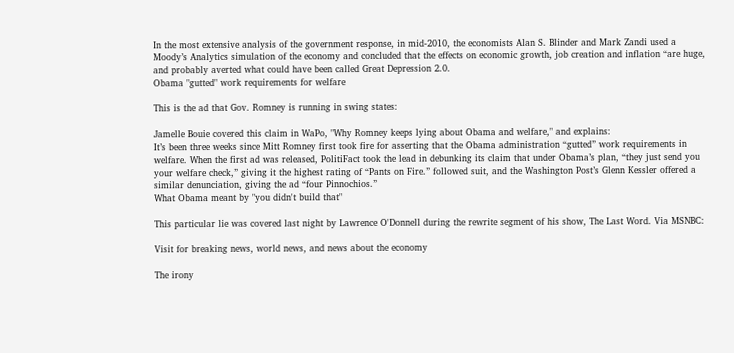In the most extensive analysis of the government response, in mid-2010, the economists Alan S. Blinder and Mark Zandi used a Moody’s Analytics simulation of the economy and concluded that the effects on economic growth, job creation and inflation “are huge, and probably averted what could have been called Great Depression 2.0.
Obama "gutted" work requirements for welfare

This is the ad that Gov. Romney is running in swing states:

Jamelle Bouie covered this claim in WaPo, "Why Romney keeps lying about Obama and welfare," and explains:
It’s been three weeks since Mitt Romney first took fire for asserting that the Obama administration “gutted” work requirements in welfare. When the first ad was released, PolitiFact took the lead in debunking its claim that under Obama’s plan, “they just send you your welfare check,” giving it the highest rating of “Pants on Fire.” followed suit, and the Washington Post’s Glenn Kessler offered a similar denunciation, giving the ad “four Pinnochios.”
What Obama meant by "you didn't build that"

This particular lie was covered last night by Lawrence O'Donnell during the rewrite segment of his show, The Last Word. Via MSNBC:

Visit for breaking news, world news, and news about the economy

The irony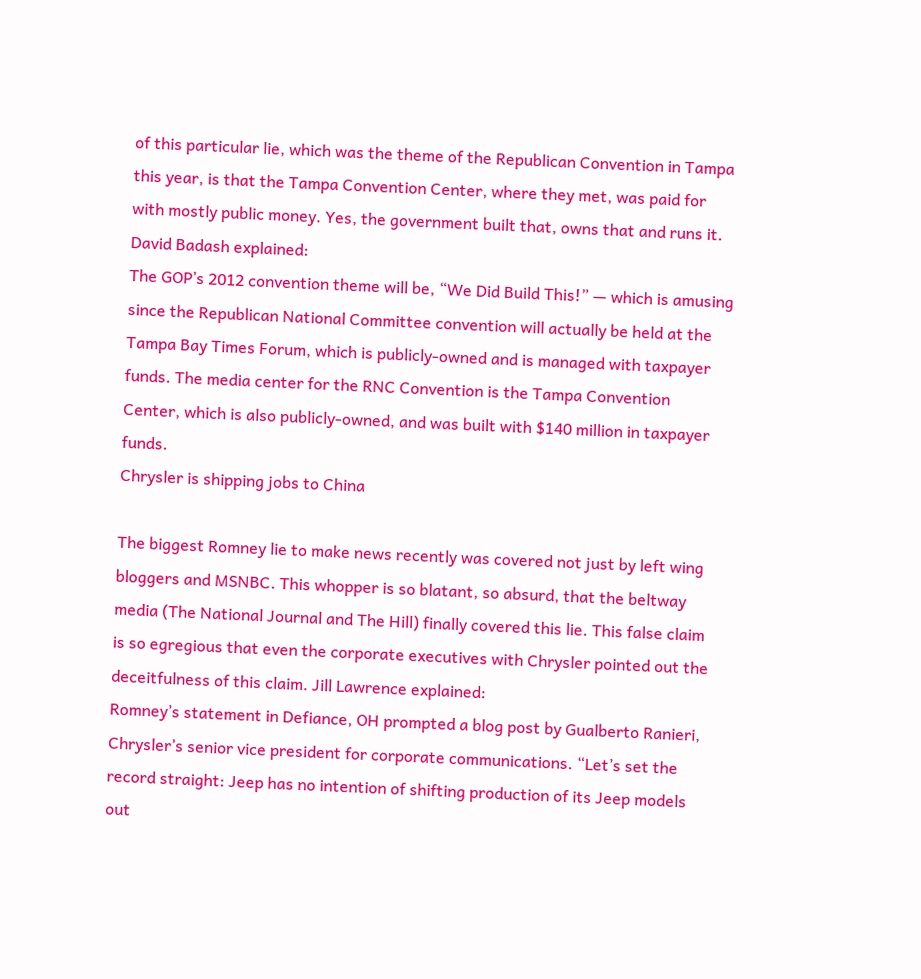of this particular lie, which was the theme of the Republican Convention in Tampa this year, is that the Tampa Convention Center, where they met, was paid for with mostly public money. Yes, the government built that, owns that and runs it. David Badash explained:
The GOP’s 2012 convention theme will be, “We Did Build This!” — which is amusing since the Republican National Committee convention will actually be held at the Tampa Bay Times Forum, which is publicly-owned and is managed with taxpayer funds. The media center for the RNC Convention is the Tampa Convention Center, which is also publicly-owned, and was built with $140 million in taxpayer funds.
Chrysler is shipping jobs to China

The biggest Romney lie to make news recently was covered not just by left wing bloggers and MSNBC. This whopper is so blatant, so absurd, that the beltway media (The National Journal and The Hill) finally covered this lie. This false claim is so egregious that even the corporate executives with Chrysler pointed out the deceitfulness of this claim. Jill Lawrence explained:
Romney’s statement in Defiance, OH prompted a blog post by Gualberto Ranieri, Chrysler’s senior vice president for corporate communications. “Let’s set the record straight: Jeep has no intention of shifting production of its Jeep models out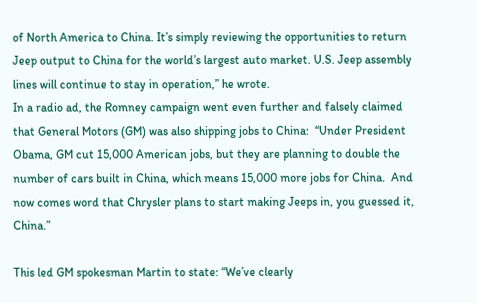of North America to China. It’s simply reviewing the opportunities to return Jeep output to China for the world’s largest auto market. U.S. Jeep assembly lines will continue to stay in operation,” he wrote.
In a radio ad, the Romney campaign went even further and falsely claimed that General Motors (GM) was also shipping jobs to China:  “Under President Obama, GM cut 15,000 American jobs, but they are planning to double the number of cars built in China, which means 15,000 more jobs for China.  And now comes word that Chrysler plans to start making Jeeps in, you guessed it, China.”

This led GM spokesman Martin to state: “We’ve clearly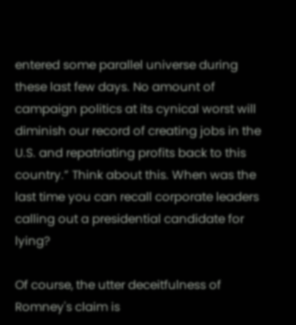entered some parallel universe during these last few days. No amount of campaign politics at its cynical worst will diminish our record of creating jobs in the U.S. and repatriating profits back to this country.” Think about this. When was the last time you can recall corporate leaders calling out a presidential candidate for lying?

Of course, the utter deceitfulness of Romney's claim is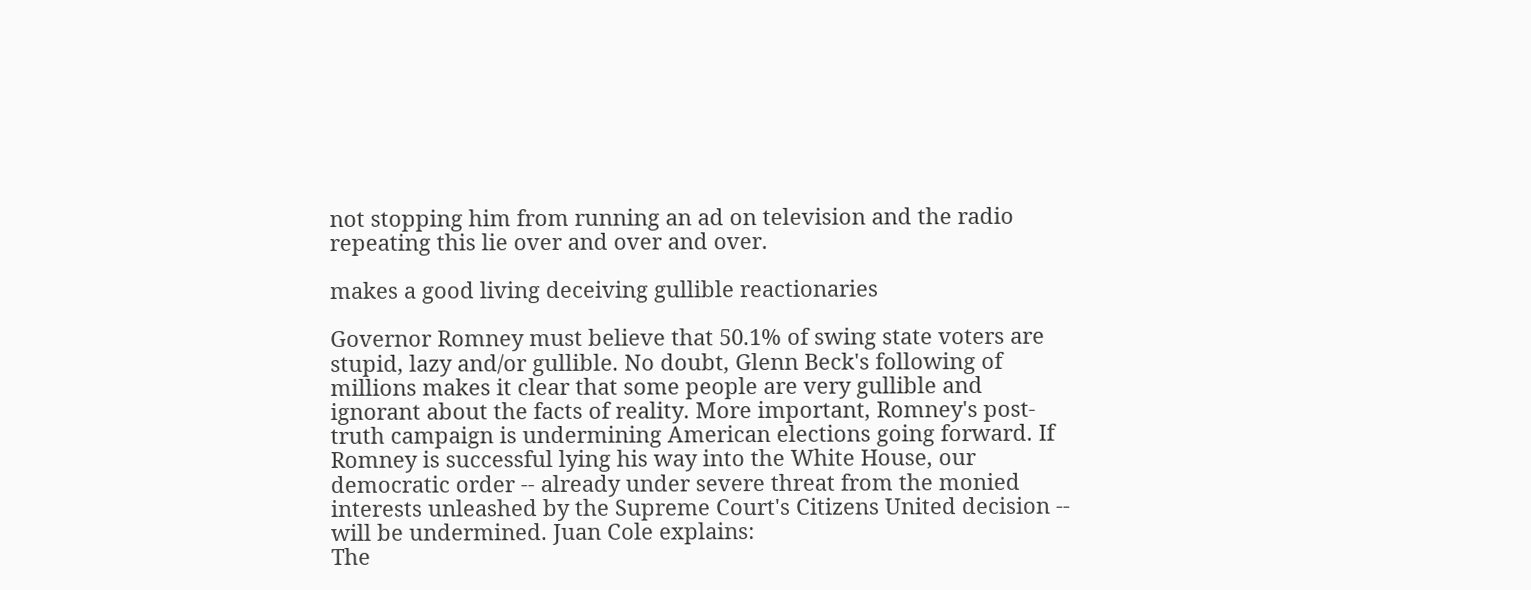not stopping him from running an ad on television and the radio repeating this lie over and over and over.

makes a good living deceiving gullible reactionaries

Governor Romney must believe that 50.1% of swing state voters are stupid, lazy and/or gullible. No doubt, Glenn Beck's following of millions makes it clear that some people are very gullible and ignorant about the facts of reality. More important, Romney's post-truth campaign is undermining American elections going forward. If Romney is successful lying his way into the White House, our democratic order -- already under severe threat from the monied interests unleashed by the Supreme Court's Citizens United decision -- will be undermined. Juan Cole explains:
The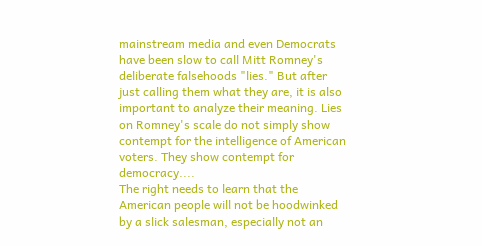mainstream media and even Democrats have been slow to call Mitt Romney's deliberate falsehoods "lies." But after just calling them what they are, it is also important to analyze their meaning. Lies on Romney's scale do not simply show contempt for the intelligence of American voters. They show contempt for democracy....
The right needs to learn that the American people will not be hoodwinked by a slick salesman, especially not an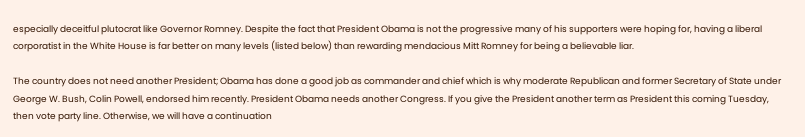especially deceitful plutocrat like Governor Romney. Despite the fact that President Obama is not the progressive many of his supporters were hoping for, having a liberal corporatist in the White House is far better on many levels (listed below) than rewarding mendacious Mitt Romney for being a believable liar.

The country does not need another President; Obama has done a good job as commander and chief which is why moderate Republican and former Secretary of State under George W. Bush, Colin Powell, endorsed him recently. President Obama needs another Congress. If you give the President another term as President this coming Tuesday, then vote party line. Otherwise, we will have a continuation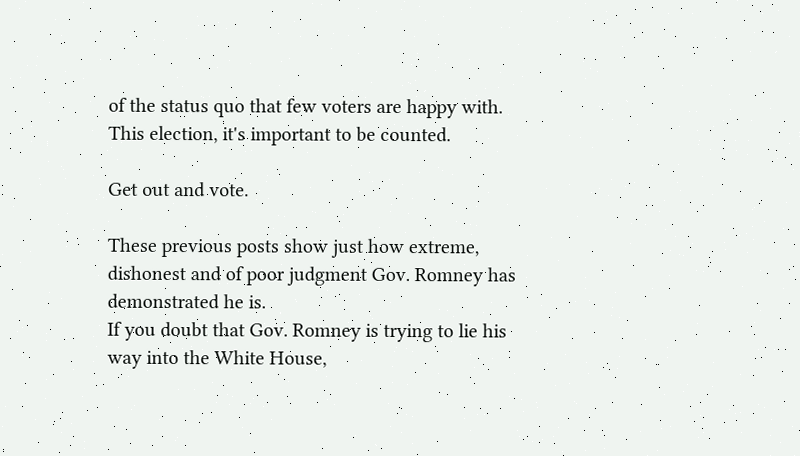of the status quo that few voters are happy with. This election, it's important to be counted.

Get out and vote.

These previous posts show just how extreme, dishonest and of poor judgment Gov. Romney has demonstrated he is.
If you doubt that Gov. Romney is trying to lie his way into the White House,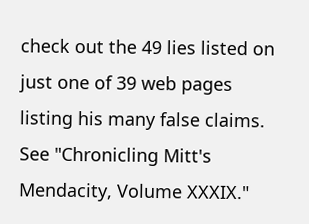check out the 49 lies listed on just one of 39 web pages listing his many false claims. See "Chronicling Mitt's Mendacity, Volume XXXIX."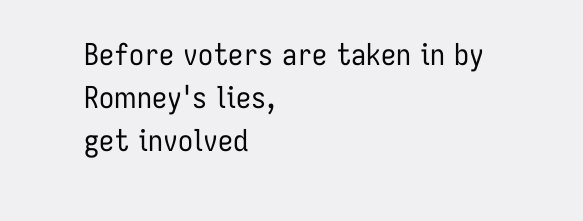Before voters are taken in by Romney's lies,
get involved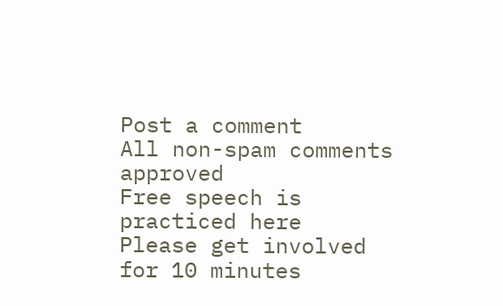Post a comment
All non-spam comments approved
Free speech is practiced here
Please get involved for 10 minutes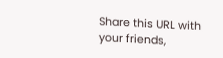Share this URL with your friends,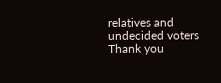relatives and undecided voters
Thank you